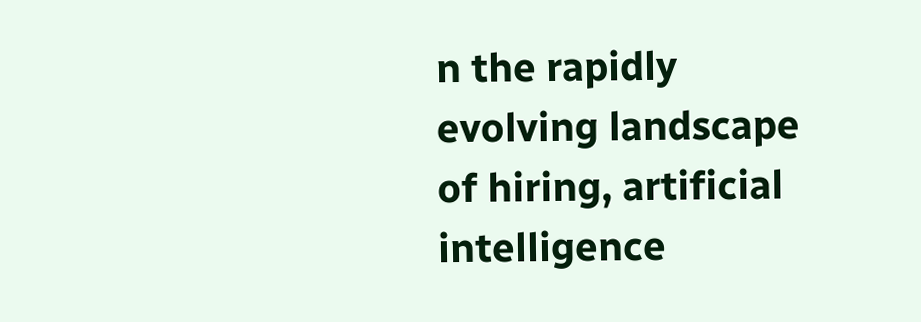n the rapidly evolving landscape of hiring, artificial intelligence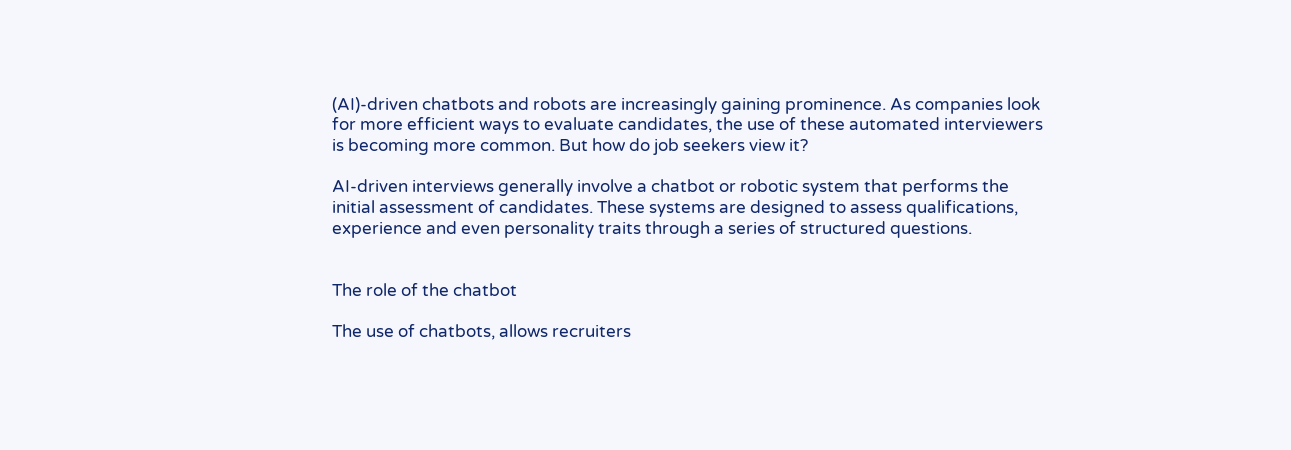(AI)-driven chatbots and robots are increasingly gaining prominence. As companies look for more efficient ways to evaluate candidates, the use of these automated interviewers is becoming more common. But how do job seekers view it?

AI-driven interviews generally involve a chatbot or robotic system that performs the initial assessment of candidates. These systems are designed to assess qualifications, experience and even personality traits through a series of structured questions.


The role of the chatbot

The use of chatbots, allows recruiters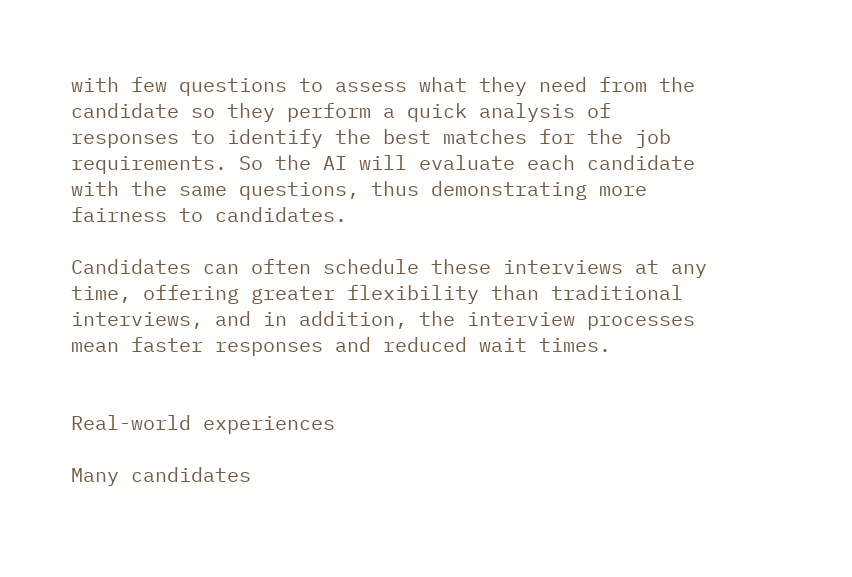with few questions to assess what they need from the candidate so they perform a quick analysis of responses to identify the best matches for the job requirements. So the AI will evaluate each candidate with the same questions, thus demonstrating more fairness to candidates.

Candidates can often schedule these interviews at any time, offering greater flexibility than traditional interviews, and in addition, the interview processes mean faster responses and reduced wait times.


Real-world experiences

Many candidates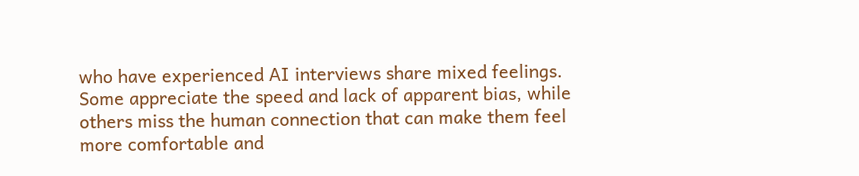who have experienced AI interviews share mixed feelings. Some appreciate the speed and lack of apparent bias, while others miss the human connection that can make them feel more comfortable and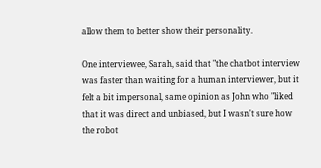allow them to better show their personality.

One interviewee, Sarah, said that "the chatbot interview was faster than waiting for a human interviewer, but it felt a bit impersonal, same opinion as John who "liked that it was direct and unbiased, but I wasn't sure how the robot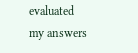evaluated my answers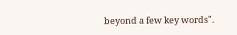beyond a few key words".